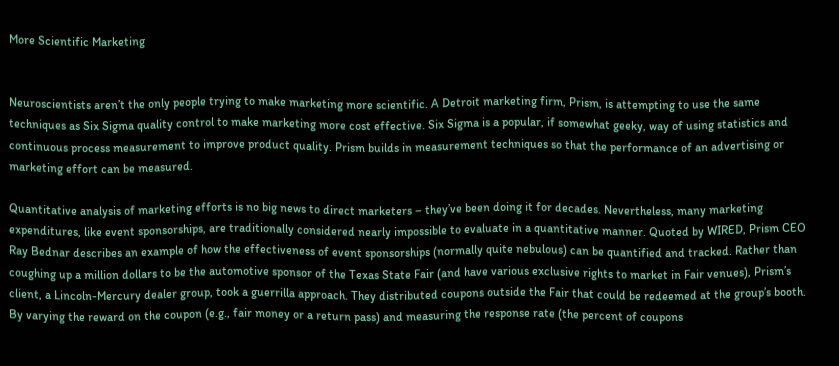More Scientific Marketing


Neuroscientists aren’t the only people trying to make marketing more scientific. A Detroit marketing firm, Prism, is attempting to use the same techniques as Six Sigma quality control to make marketing more cost effective. Six Sigma is a popular, if somewhat geeky, way of using statistics and continuous process measurement to improve product quality. Prism builds in measurement techniques so that the performance of an advertising or marketing effort can be measured.

Quantitative analysis of marketing efforts is no big news to direct marketers – they’ve been doing it for decades. Nevertheless, many marketing expenditures, like event sponsorships, are traditionally considered nearly impossible to evaluate in a quantitative manner. Quoted by WIRED, Prism CEO Ray Bednar describes an example of how the effectiveness of event sponsorships (normally quite nebulous) can be quantified and tracked. Rather than coughing up a million dollars to be the automotive sponsor of the Texas State Fair (and have various exclusive rights to market in Fair venues), Prism’s client, a Lincoln-Mercury dealer group, took a guerrilla approach. They distributed coupons outside the Fair that could be redeemed at the group’s booth. By varying the reward on the coupon (e.g., fair money or a return pass) and measuring the response rate (the percent of coupons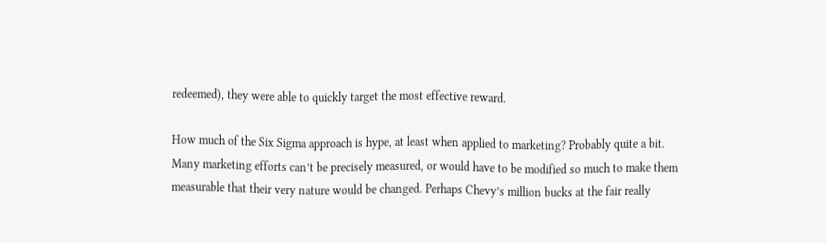redeemed), they were able to quickly target the most effective reward.

How much of the Six Sigma approach is hype, at least when applied to marketing? Probably quite a bit. Many marketing efforts can’t be precisely measured, or would have to be modified so much to make them measurable that their very nature would be changed. Perhaps Chevy’s million bucks at the fair really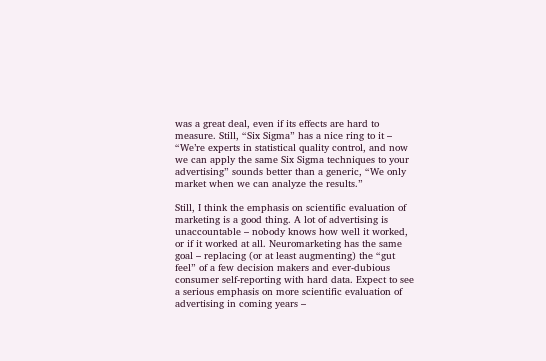was a great deal, even if its effects are hard to measure. Still, “Six Sigma” has a nice ring to it – “We’re experts in statistical quality control, and now we can apply the same Six Sigma techniques to your advertising” sounds better than a generic, “We only market when we can analyze the results.”

Still, I think the emphasis on scientific evaluation of marketing is a good thing. A lot of advertising is unaccountable – nobody knows how well it worked, or if it worked at all. Neuromarketing has the same goal – replacing (or at least augmenting) the “gut feel” of a few decision makers and ever-dubious consumer self-reporting with hard data. Expect to see a serious emphasis on more scientific evaluation of advertising in coming years –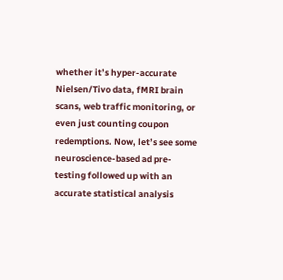whether it’s hyper-accurate Nielsen/Tivo data, fMRI brain scans, web traffic monitoring, or even just counting coupon redemptions. Now, let’s see some neuroscience-based ad pre-testing followed up with an accurate statistical analysis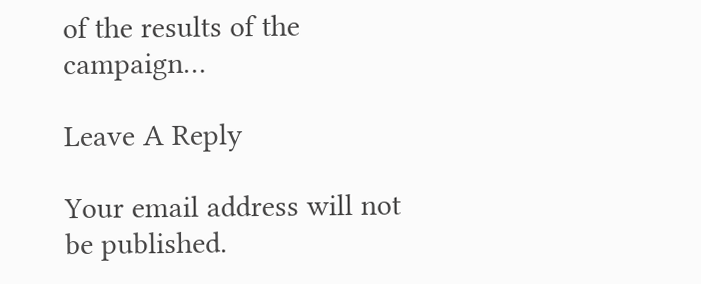of the results of the campaign…

Leave A Reply

Your email address will not be published.